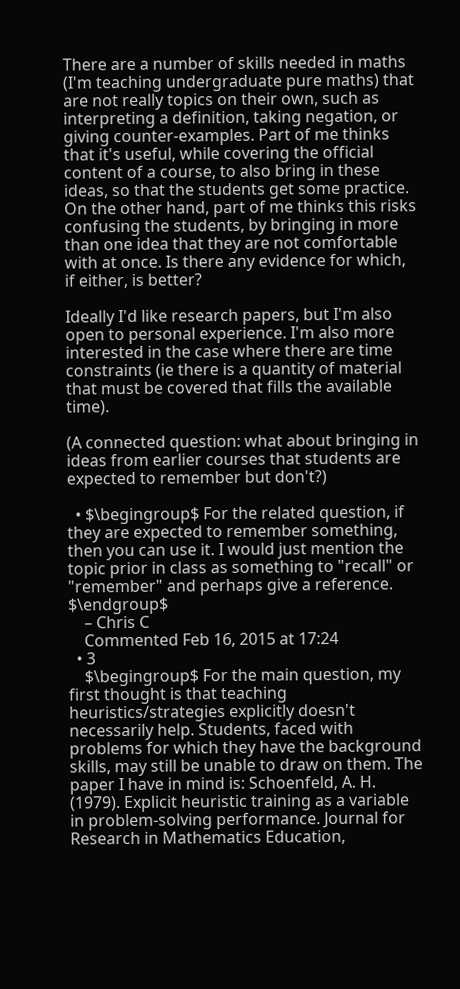There are a number of skills needed in maths (I'm teaching undergraduate pure maths) that are not really topics on their own, such as interpreting a definition, taking negation, or giving counter-examples. Part of me thinks that it's useful, while covering the official content of a course, to also bring in these ideas, so that the students get some practice. On the other hand, part of me thinks this risks confusing the students, by bringing in more than one idea that they are not comfortable with at once. Is there any evidence for which, if either, is better?

Ideally I'd like research papers, but I'm also open to personal experience. I'm also more interested in the case where there are time constraints (ie there is a quantity of material that must be covered that fills the available time).

(A connected question: what about bringing in ideas from earlier courses that students are expected to remember but don't?)

  • $\begingroup$ For the related question, if they are expected to remember something, then you can use it. I would just mention the topic prior in class as something to "recall" or "remember" and perhaps give a reference. $\endgroup$
    – Chris C
    Commented Feb 16, 2015 at 17:24
  • 3
    $\begingroup$ For the main question, my first thought is that teaching heuristics/strategies explicitly doesn't necessarily help. Students, faced with problems for which they have the background skills, may still be unable to draw on them. The paper I have in mind is: Schoenfeld, A. H. (1979). Explicit heuristic training as a variable in problem-solving performance. Journal for Research in Mathematics Education,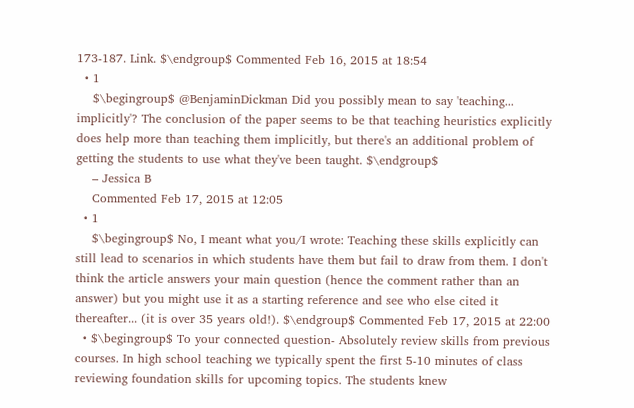173-187. Link. $\endgroup$ Commented Feb 16, 2015 at 18:54
  • 1
    $\begingroup$ @BenjaminDickman Did you possibly mean to say 'teaching... implicitly'? The conclusion of the paper seems to be that teaching heuristics explicitly does help more than teaching them implicitly, but there's an additional problem of getting the students to use what they've been taught. $\endgroup$
    – Jessica B
    Commented Feb 17, 2015 at 12:05
  • 1
    $\begingroup$ No, I meant what you/I wrote: Teaching these skills explicitly can still lead to scenarios in which students have them but fail to draw from them. I don't think the article answers your main question (hence the comment rather than an answer) but you might use it as a starting reference and see who else cited it thereafter... (it is over 35 years old!). $\endgroup$ Commented Feb 17, 2015 at 22:00
  • $\begingroup$ To your connected question- Absolutely review skills from previous courses. In high school teaching we typically spent the first 5-10 minutes of class reviewing foundation skills for upcoming topics. The students knew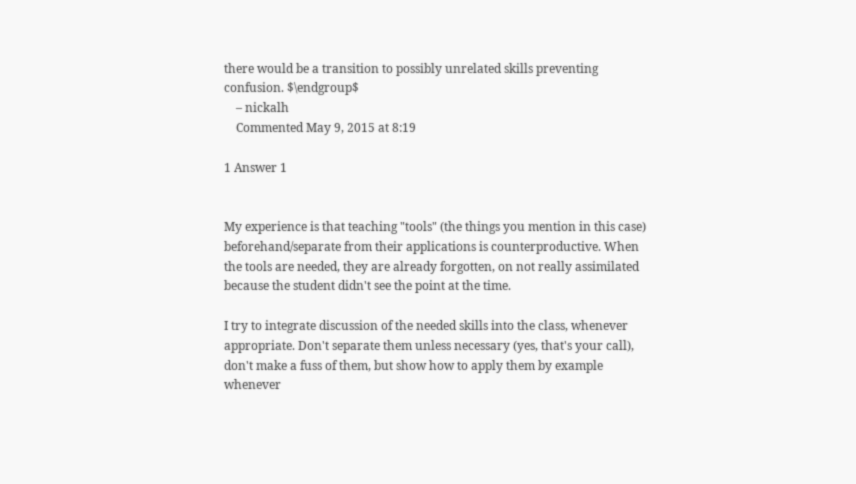there would be a transition to possibly unrelated skills preventing confusion. $\endgroup$
    – nickalh
    Commented May 9, 2015 at 8:19

1 Answer 1


My experience is that teaching "tools" (the things you mention in this case) beforehand/separate from their applications is counterproductive. When the tools are needed, they are already forgotten, on not really assimilated because the student didn't see the point at the time.

I try to integrate discussion of the needed skills into the class, whenever appropriate. Don't separate them unless necessary (yes, that's your call), don't make a fuss of them, but show how to apply them by example whenever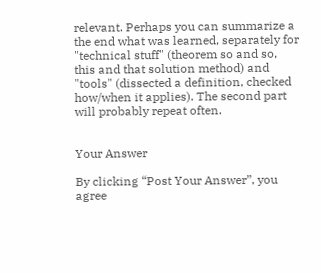relevant. Perhaps you can summarize a the end what was learned, separately for "technical stuff" (theorem so and so, this and that solution method) and "tools" (dissected a definition, checked how/when it applies). The second part will probably repeat often.


Your Answer

By clicking “Post Your Answer”, you agree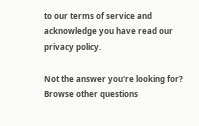to our terms of service and acknowledge you have read our privacy policy.

Not the answer you're looking for? Browse other questions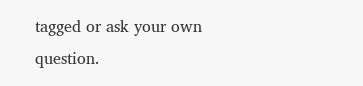tagged or ask your own question.